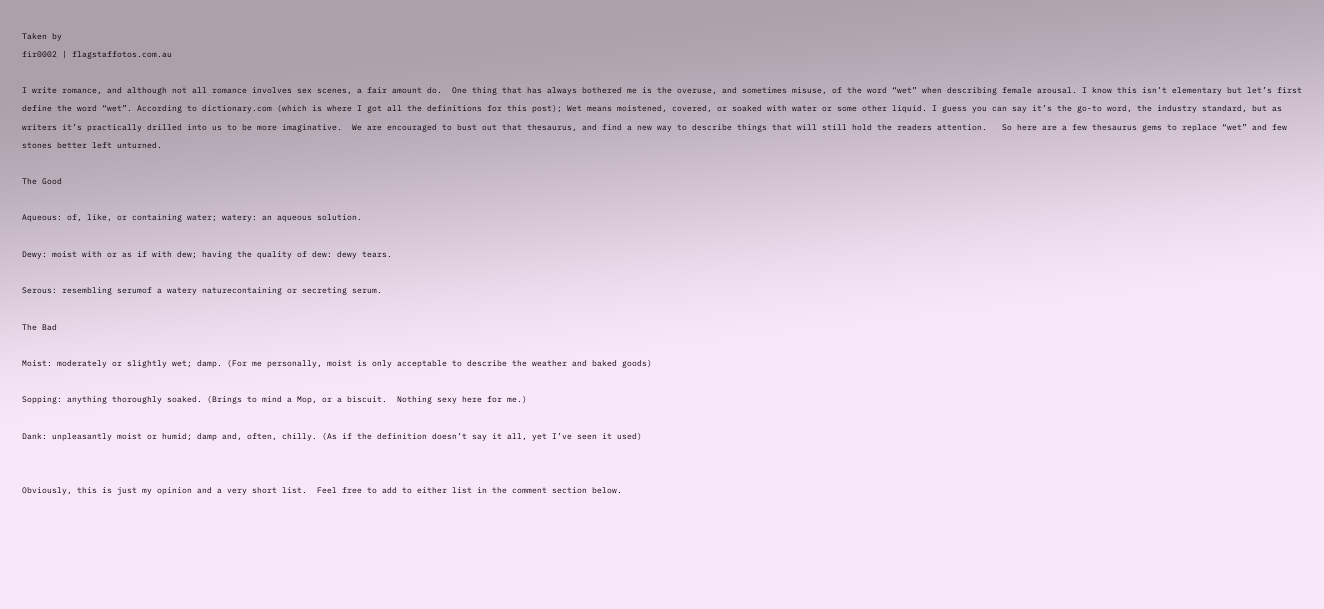Taken by
fir0002 | flagstaffotos.com.au

I write romance, and although not all romance involves sex scenes, a fair amount do.  One thing that has always bothered me is the overuse, and sometimes misuse, of the word “wet” when describing female arousal. I know this isn’t elementary but let’s first define the word “wet”. According to dictionary.com (which is where I got all the definitions for this post); Wet means moistened, covered, or soaked with water or some other liquid. I guess you can say it’s the go-to word, the industry standard, but as writers it’s practically drilled into us to be more imaginative.  We are encouraged to bust out that thesaurus, and find a new way to describe things that will still hold the readers attention.   So here are a few thesaurus gems to replace “wet” and few stones better left unturned.

The Good

Aqueous: of, like, or containing water; watery: an aqueous solution.

Dewy: moist with or as if with dew; having the quality of dew: dewy tears.

Serous: resembling serumof a watery naturecontaining or secreting serum.

The Bad

Moist: moderately or slightly wet; damp. (For me personally, moist is only acceptable to describe the weather and baked goods)

Sopping: anything thoroughly soaked. (Brings to mind a Mop, or a biscuit.  Nothing sexy here for me.)

Dank: unpleasantly moist or humid; damp and, often, chilly. (As if the definition doesn’t say it all, yet I’ve seen it used)


Obviously, this is just my opinion and a very short list.  Feel free to add to either list in the comment section below.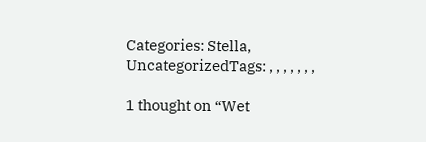Categories: Stella, UncategorizedTags: , , , , , , ,

1 thought on “Wet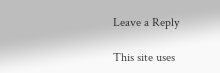Leave a Reply

This site uses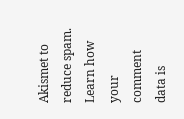Akismet to reduce spam. Learn how your comment data is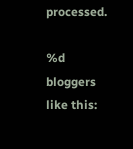processed.

%d bloggers like this: